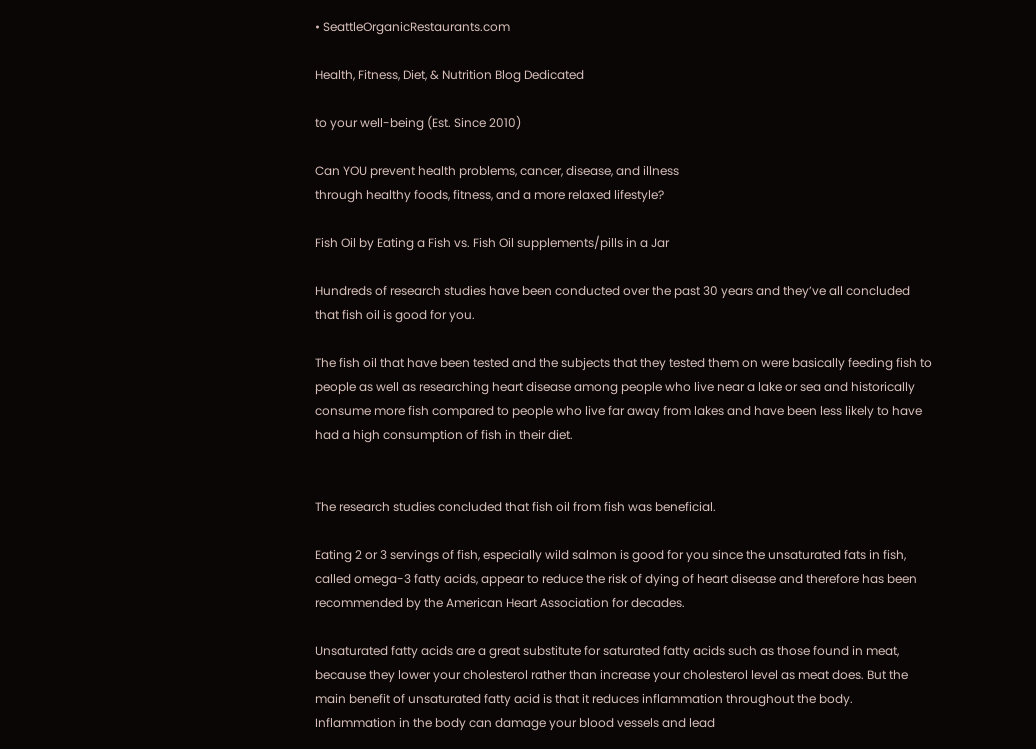• SeattleOrganicRestaurants.com

Health, Fitness, Diet, & Nutrition Blog Dedicated

to your well-being (Est. Since 2010)

Can YOU prevent health problems, cancer, disease, and illness
through healthy foods, fitness, and a more relaxed lifestyle?

Fish Oil by Eating a Fish vs. Fish Oil supplements/pills in a Jar

Hundreds of research studies have been conducted over the past 30 years and they’ve all concluded that fish oil is good for you.

The fish oil that have been tested and the subjects that they tested them on were basically feeding fish to people as well as researching heart disease among people who live near a lake or sea and historically consume more fish compared to people who live far away from lakes and have been less likely to have had a high consumption of fish in their diet.


The research studies concluded that fish oil from fish was beneficial.

Eating 2 or 3 servings of fish, especially wild salmon is good for you since the unsaturated fats in fish, called omega-3 fatty acids, appear to reduce the risk of dying of heart disease and therefore has been recommended by the American Heart Association for decades.

Unsaturated fatty acids are a great substitute for saturated fatty acids such as those found in meat, because they lower your cholesterol rather than increase your cholesterol level as meat does. But the main benefit of unsaturated fatty acid is that it reduces inflammation throughout the body. Inflammation in the body can damage your blood vessels and lead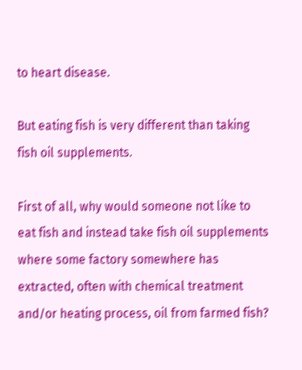to heart disease.

But eating fish is very different than taking fish oil supplements.

First of all, why would someone not like to eat fish and instead take fish oil supplements where some factory somewhere has extracted, often with chemical treatment and/or heating process, oil from farmed fish?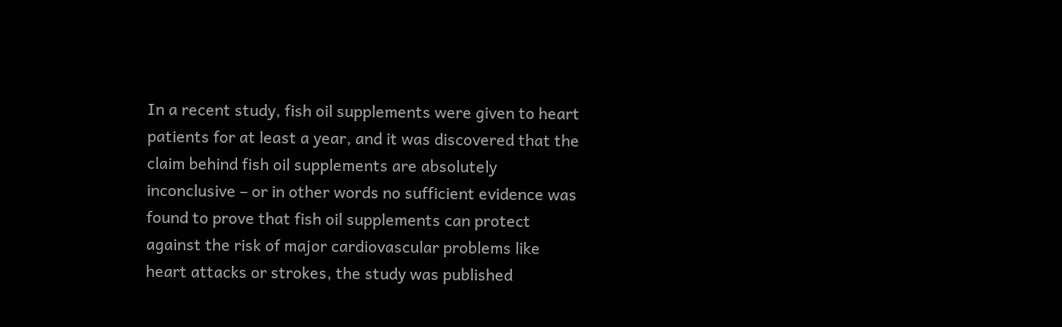In a recent study, fish oil supplements were given to heart patients for at least a year, and it was discovered that the claim behind fish oil supplements are absolutely inconclusive – or in other words no sufficient evidence was found to prove that fish oil supplements can protect against the risk of major cardiovascular problems like heart attacks or strokes, the study was published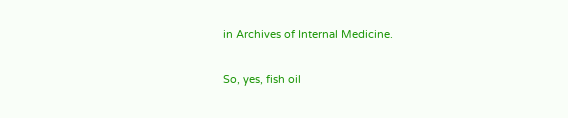in Archives of Internal Medicine.

So, yes, fish oil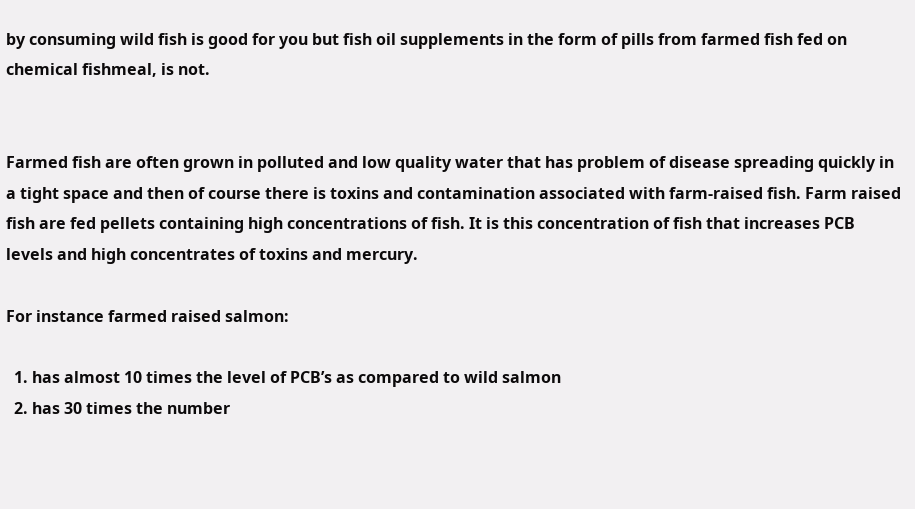by consuming wild fish is good for you but fish oil supplements in the form of pills from farmed fish fed on chemical fishmeal, is not.


Farmed fish are often grown in polluted and low quality water that has problem of disease spreading quickly in a tight space and then of course there is toxins and contamination associated with farm-raised fish. Farm raised fish are fed pellets containing high concentrations of fish. It is this concentration of fish that increases PCB levels and high concentrates of toxins and mercury.

For instance farmed raised salmon:

  1. has almost 10 times the level of PCB’s as compared to wild salmon
  2. has 30 times the number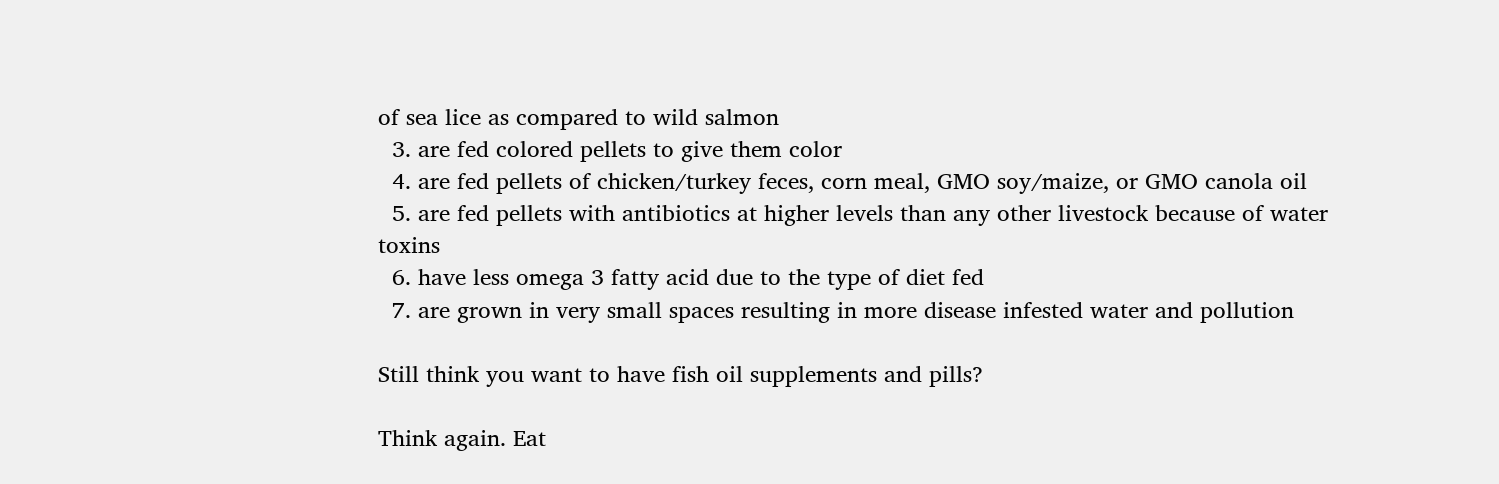of sea lice as compared to wild salmon
  3. are fed colored pellets to give them color
  4. are fed pellets of chicken/turkey feces, corn meal, GMO soy/maize, or GMO canola oil
  5. are fed pellets with antibiotics at higher levels than any other livestock because of water toxins
  6. have less omega 3 fatty acid due to the type of diet fed
  7. are grown in very small spaces resulting in more disease infested water and pollution

Still think you want to have fish oil supplements and pills?

Think again. Eat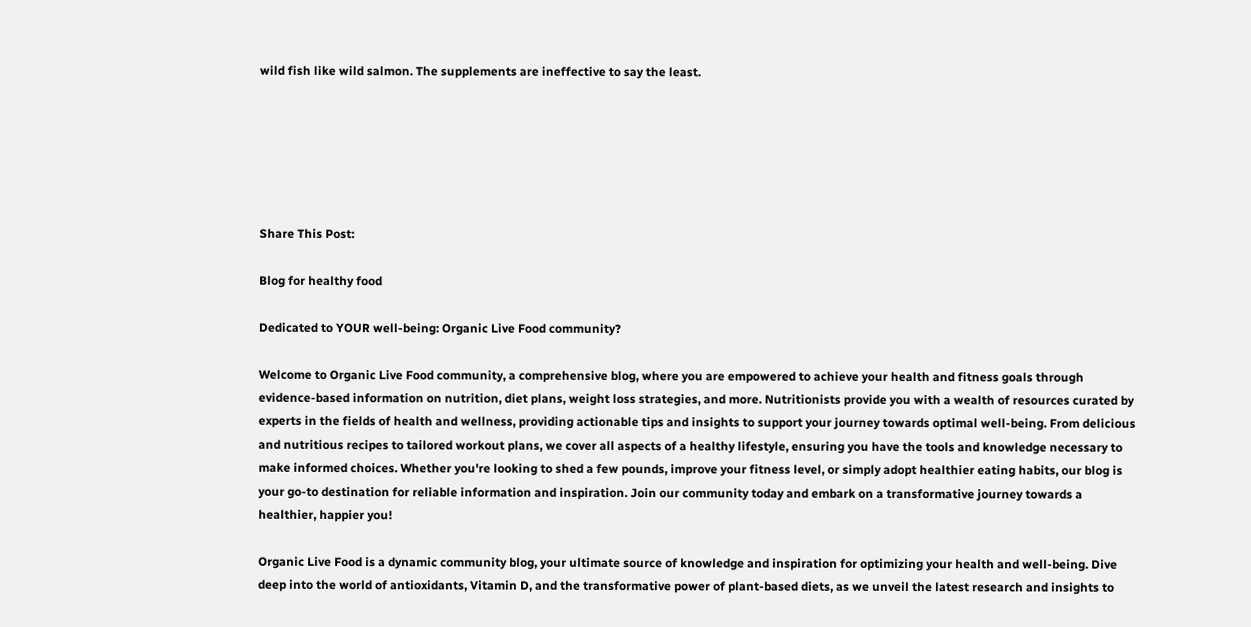wild fish like wild salmon. The supplements are ineffective to say the least.






Share This Post:

Blog for healthy food

Dedicated to YOUR well-being: Organic Live Food community?

Welcome to Organic Live Food community, a comprehensive blog, where you are empowered to achieve your health and fitness goals through evidence-based information on nutrition, diet plans, weight loss strategies, and more. Nutritionists provide you with a wealth of resources curated by experts in the fields of health and wellness, providing actionable tips and insights to support your journey towards optimal well-being. From delicious and nutritious recipes to tailored workout plans, we cover all aspects of a healthy lifestyle, ensuring you have the tools and knowledge necessary to make informed choices. Whether you're looking to shed a few pounds, improve your fitness level, or simply adopt healthier eating habits, our blog is your go-to destination for reliable information and inspiration. Join our community today and embark on a transformative journey towards a healthier, happier you!

Organic Live Food is a dynamic community blog, your ultimate source of knowledge and inspiration for optimizing your health and well-being. Dive deep into the world of antioxidants, Vitamin D, and the transformative power of plant-based diets, as we unveil the latest research and insights to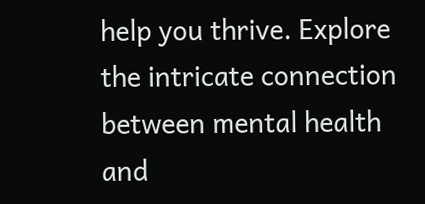help you thrive. Explore the intricate connection between mental health and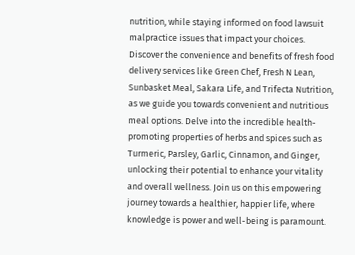nutrition, while staying informed on food lawsuit malpractice issues that impact your choices. Discover the convenience and benefits of fresh food delivery services like Green Chef, Fresh N Lean, Sunbasket Meal, Sakara Life, and Trifecta Nutrition, as we guide you towards convenient and nutritious meal options. Delve into the incredible health-promoting properties of herbs and spices such as Turmeric, Parsley, Garlic, Cinnamon, and Ginger, unlocking their potential to enhance your vitality and overall wellness. Join us on this empowering journey towards a healthier, happier life, where knowledge is power and well-being is paramount.